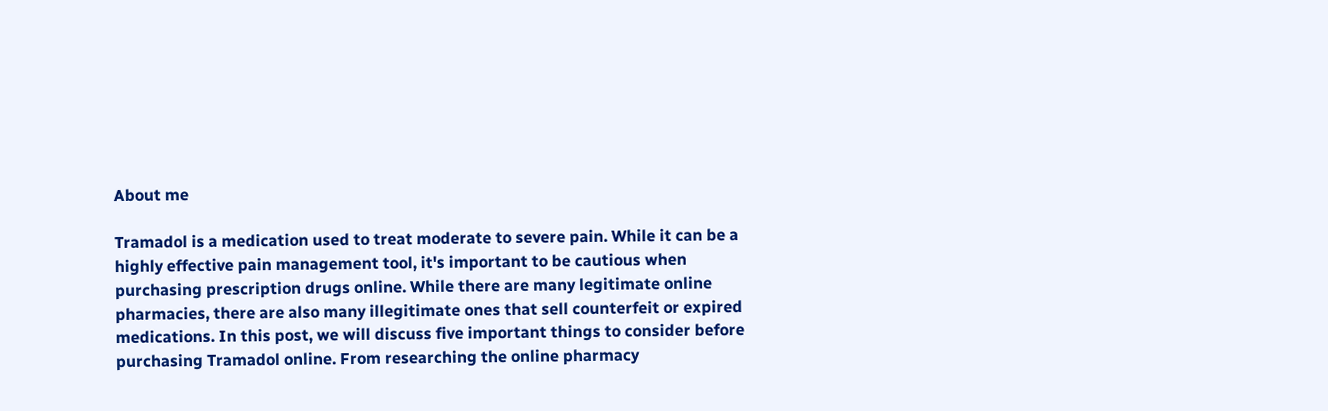About me

Tramadol is a medication used to treat moderate to severe pain. While it can be a highly effective pain management tool, it's important to be cautious when purchasing prescription drugs online. While there are many legitimate online pharmacies, there are also many illegitimate ones that sell counterfeit or expired medications. In this post, we will discuss five important things to consider before purchasing Tramadol online. From researching the online pharmacy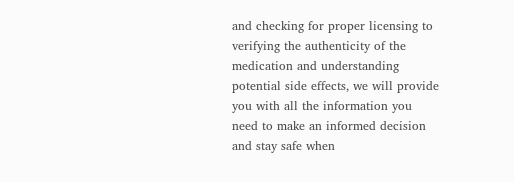and checking for proper licensing to verifying the authenticity of the medication and understanding potential side effects, we will provide you with all the information you need to make an informed decision and stay safe when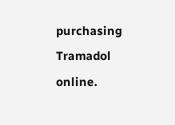purchasing Tramadol online.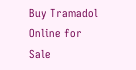Buy Tramadol Online for Sale